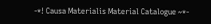-*! Causa Materialis Material Catalogue ~*-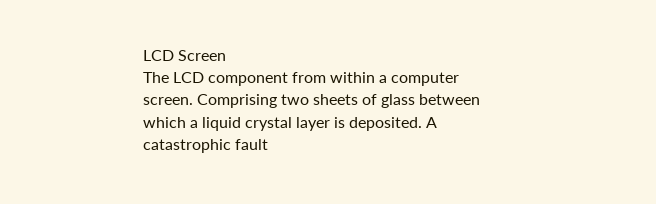LCD Screen
The LCD component from within a computer screen. Comprising two sheets of glass between which a liquid crystal layer is deposited. A catastrophic fault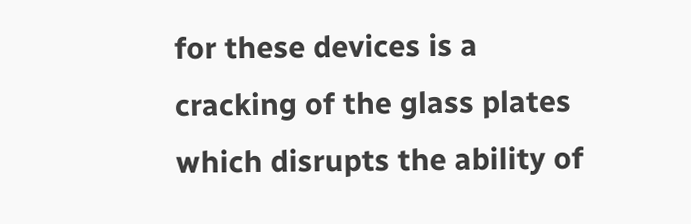for these devices is a cracking of the glass plates which disrupts the ability of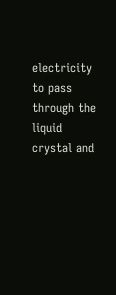electricity to pass through the liquid crystal and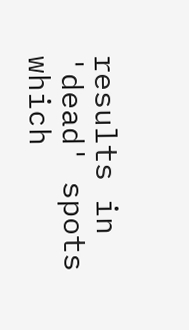results in 'dead' spots which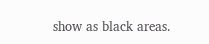show as black areas.